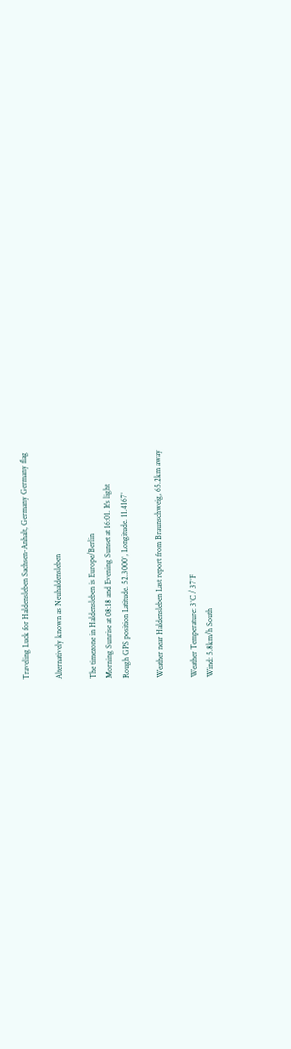Traveling Luck for Haldensleben Sachsen-Anhalt, Germany Germany flag

Alternatively known as Neuhaldensleben

The timezone in Haldensleben is Europe/Berlin
Morning Sunrise at 08:18 and Evening Sunset at 16:01. It's light
Rough GPS position Latitude. 52.3000°, Longitude. 11.4167°

Weather near Haldensleben Last report from Braunschweig, 65.2km away

Weather Temperature: 3°C / 37°F
Wind: 5.8km/h South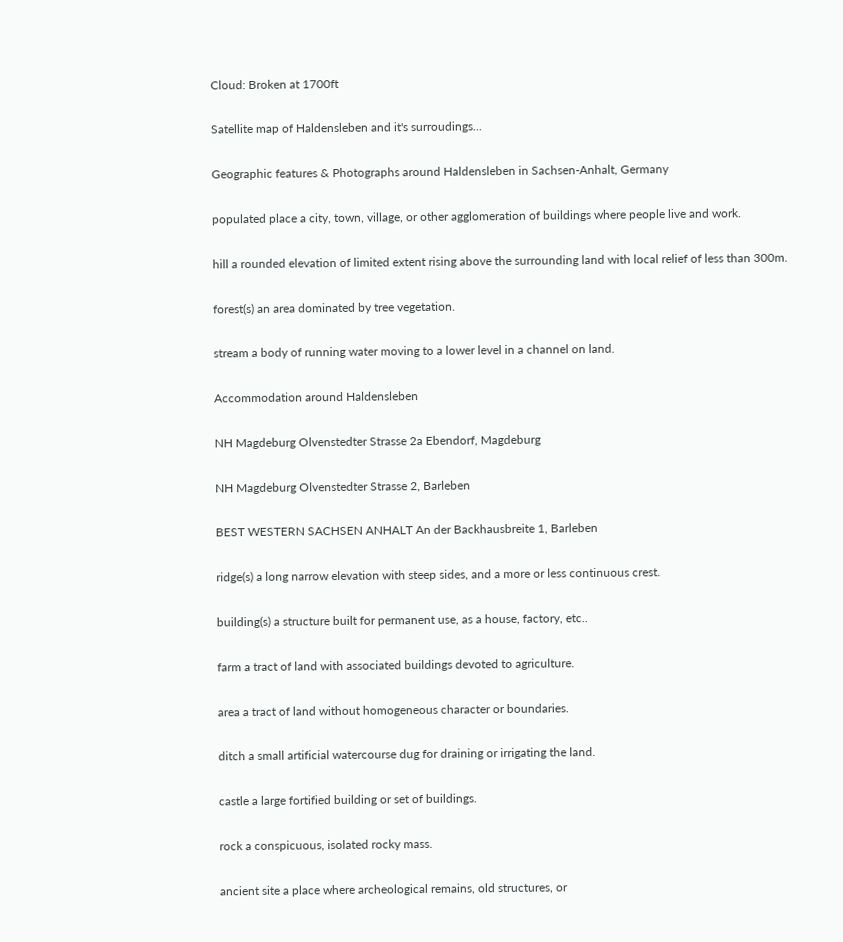Cloud: Broken at 1700ft

Satellite map of Haldensleben and it's surroudings...

Geographic features & Photographs around Haldensleben in Sachsen-Anhalt, Germany

populated place a city, town, village, or other agglomeration of buildings where people live and work.

hill a rounded elevation of limited extent rising above the surrounding land with local relief of less than 300m.

forest(s) an area dominated by tree vegetation.

stream a body of running water moving to a lower level in a channel on land.

Accommodation around Haldensleben

NH Magdeburg Olvenstedter Strasse 2a Ebendorf, Magdeburg

NH Magdeburg Olvenstedter Strasse 2, Barleben

BEST WESTERN SACHSEN ANHALT An der Backhausbreite 1, Barleben

ridge(s) a long narrow elevation with steep sides, and a more or less continuous crest.

building(s) a structure built for permanent use, as a house, factory, etc..

farm a tract of land with associated buildings devoted to agriculture.

area a tract of land without homogeneous character or boundaries.

ditch a small artificial watercourse dug for draining or irrigating the land.

castle a large fortified building or set of buildings.

rock a conspicuous, isolated rocky mass.

ancient site a place where archeological remains, old structures, or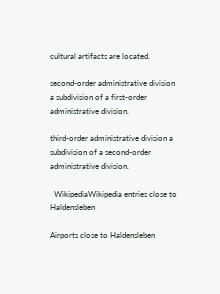cultural artifacts are located.

second-order administrative division a subdivision of a first-order administrative division.

third-order administrative division a subdivision of a second-order administrative division.

  WikipediaWikipedia entries close to Haldensleben

Airports close to Haldensleben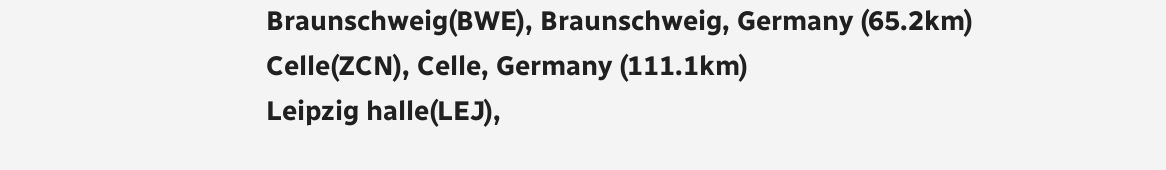Braunschweig(BWE), Braunschweig, Germany (65.2km)
Celle(ZCN), Celle, Germany (111.1km)
Leipzig halle(LEJ),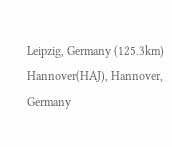Leipzig, Germany (125.3km)
Hannover(HAJ), Hannover, Germany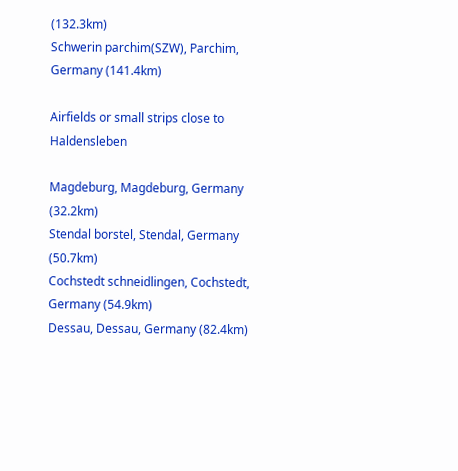(132.3km)
Schwerin parchim(SZW), Parchim, Germany (141.4km)

Airfields or small strips close to Haldensleben

Magdeburg, Magdeburg, Germany (32.2km)
Stendal borstel, Stendal, Germany (50.7km)
Cochstedt schneidlingen, Cochstedt, Germany (54.9km)
Dessau, Dessau, Germany (82.4km)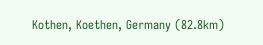Kothen, Koethen, Germany (82.8km)